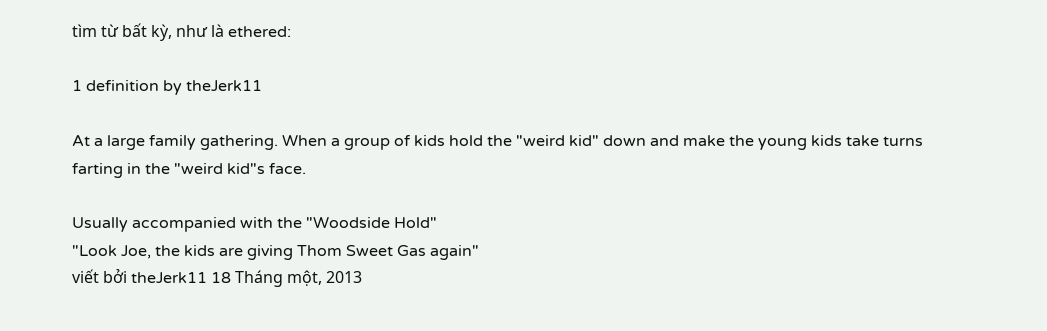tìm từ bất kỳ, như là ethered:

1 definition by theJerk11

At a large family gathering. When a group of kids hold the "weird kid" down and make the young kids take turns farting in the "weird kid"s face.

Usually accompanied with the "Woodside Hold"
"Look Joe, the kids are giving Thom Sweet Gas again"
viết bởi theJerk11 18 Tháng một, 2013